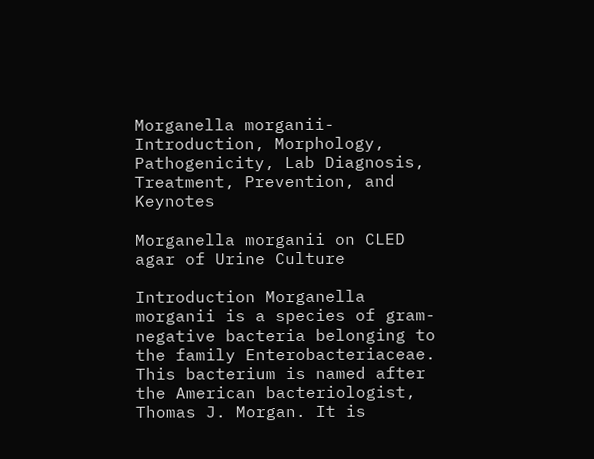Morganella morganii- Introduction, Morphology, Pathogenicity, Lab Diagnosis, Treatment, Prevention, and Keynotes

Morganella morganii on CLED agar of Urine Culture

Introduction Morganella morganii is a species of gram-negative bacteria belonging to the family Enterobacteriaceae. This bacterium is named after the American bacteriologist, Thomas J. Morgan. It is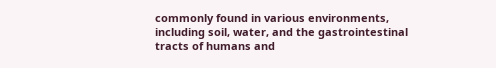commonly found in various environments, including soil, water, and the gastrointestinal tracts of humans and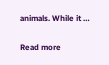animals. While it …

Read more